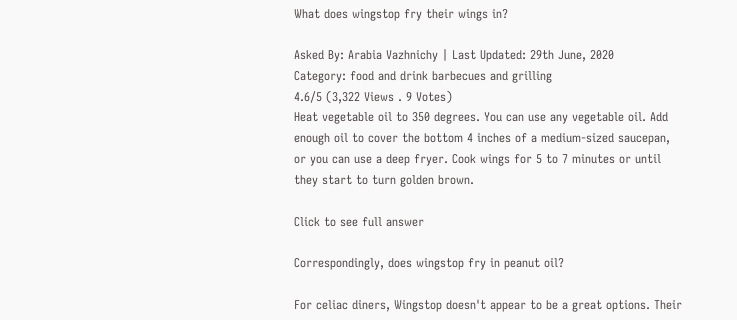What does wingstop fry their wings in?

Asked By: Arabia Vazhnichy | Last Updated: 29th June, 2020
Category: food and drink barbecues and grilling
4.6/5 (3,322 Views . 9 Votes)
Heat vegetable oil to 350 degrees. You can use any vegetable oil. Add enough oil to cover the bottom 4 inches of a medium-sized saucepan, or you can use a deep fryer. Cook wings for 5 to 7 minutes or until they start to turn golden brown.

Click to see full answer

Correspondingly, does wingstop fry in peanut oil?

For celiac diners, Wingstop doesn't appear to be a great options. Their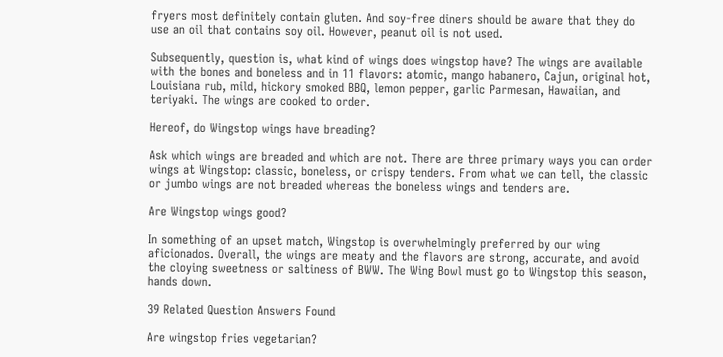fryers most definitely contain gluten. And soy-free diners should be aware that they do use an oil that contains soy oil. However, peanut oil is not used.

Subsequently, question is, what kind of wings does wingstop have? The wings are available with the bones and boneless and in 11 flavors: atomic, mango habanero, Cajun, original hot, Louisiana rub, mild, hickory smoked BBQ, lemon pepper, garlic Parmesan, Hawaiian, and teriyaki. The wings are cooked to order.

Hereof, do Wingstop wings have breading?

Ask which wings are breaded and which are not. There are three primary ways you can order wings at Wingstop: classic, boneless, or crispy tenders. From what we can tell, the classic or jumbo wings are not breaded whereas the boneless wings and tenders are.

Are Wingstop wings good?

In something of an upset match, Wingstop is overwhelmingly preferred by our wing aficionados. Overall, the wings are meaty and the flavors are strong, accurate, and avoid the cloying sweetness or saltiness of BWW. The Wing Bowl must go to Wingstop this season, hands down.

39 Related Question Answers Found

Are wingstop fries vegetarian?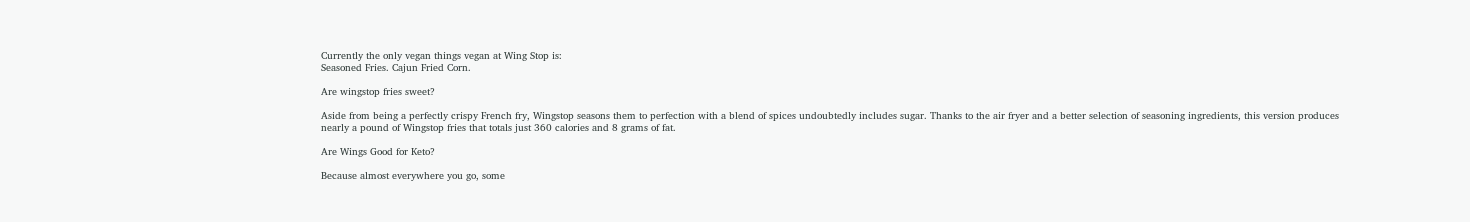Currently the only vegan things vegan at Wing Stop is:
Seasoned Fries. Cajun Fried Corn.

Are wingstop fries sweet?

Aside from being a perfectly crispy French fry, Wingstop seasons them to perfection with a blend of spices undoubtedly includes sugar. Thanks to the air fryer and a better selection of seasoning ingredients, this version produces nearly a pound of Wingstop fries that totals just 360 calories and 8 grams of fat.

Are Wings Good for Keto?

Because almost everywhere you go, some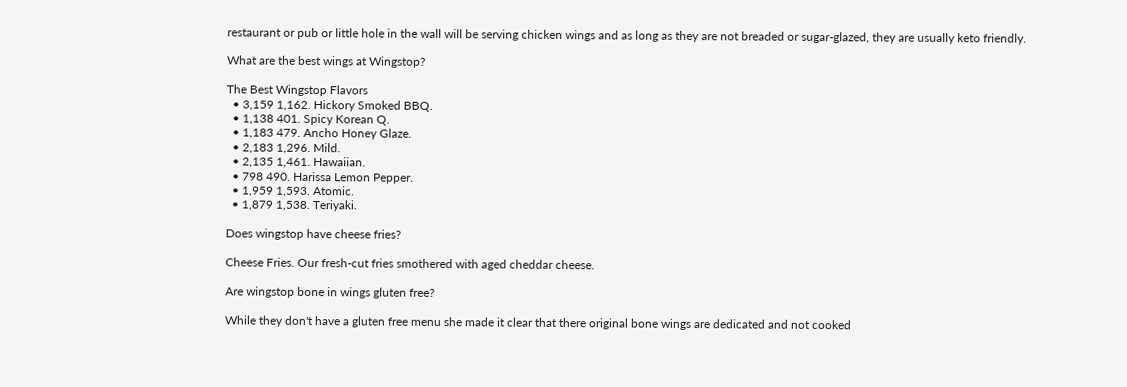restaurant or pub or little hole in the wall will be serving chicken wings and as long as they are not breaded or sugar-glazed, they are usually keto friendly.

What are the best wings at Wingstop?

The Best Wingstop Flavors
  • 3,159 1,162. Hickory Smoked BBQ.
  • 1,138 401. Spicy Korean Q.
  • 1,183 479. Ancho Honey Glaze.
  • 2,183 1,296. Mild.
  • 2,135 1,461. Hawaiian.
  • 798 490. Harissa Lemon Pepper.
  • 1,959 1,593. Atomic.
  • 1,879 1,538. Teriyaki.

Does wingstop have cheese fries?

Cheese Fries. Our fresh-cut fries smothered with aged cheddar cheese.

Are wingstop bone in wings gluten free?

While they don't have a gluten free menu she made it clear that there original bone wings are dedicated and not cooked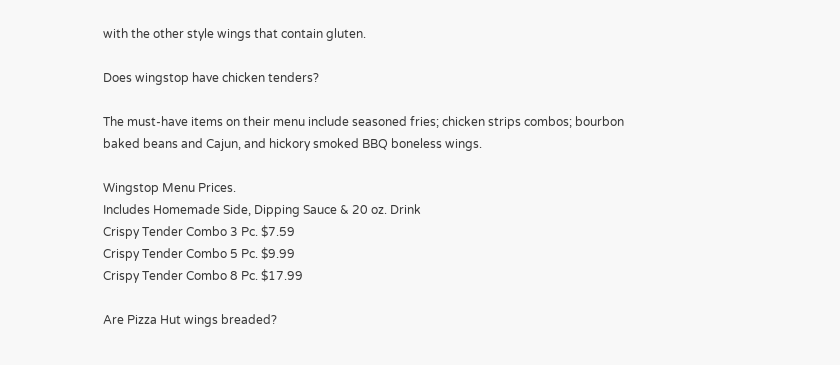with the other style wings that contain gluten.

Does wingstop have chicken tenders?

The must-have items on their menu include seasoned fries; chicken strips combos; bourbon baked beans and Cajun, and hickory smoked BBQ boneless wings.

Wingstop Menu Prices.
Includes Homemade Side, Dipping Sauce & 20 oz. Drink
Crispy Tender Combo 3 Pc. $7.59
Crispy Tender Combo 5 Pc. $9.99
Crispy Tender Combo 8 Pc. $17.99

Are Pizza Hut wings breaded?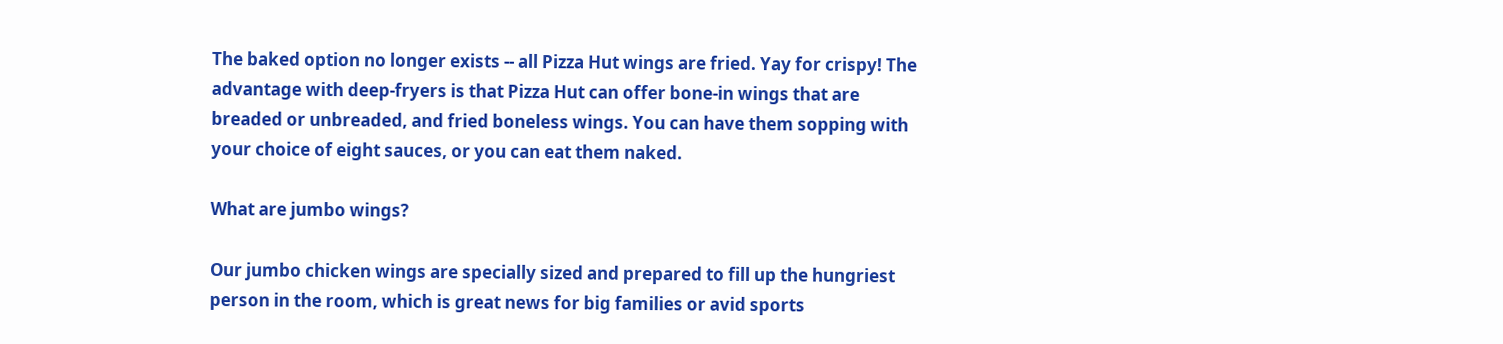The baked option no longer exists -- all Pizza Hut wings are fried. Yay for crispy! The advantage with deep-fryers is that Pizza Hut can offer bone-in wings that are breaded or unbreaded, and fried boneless wings. You can have them sopping with your choice of eight sauces, or you can eat them naked.

What are jumbo wings?

Our jumbo chicken wings are specially sized and prepared to fill up the hungriest person in the room, which is great news for big families or avid sports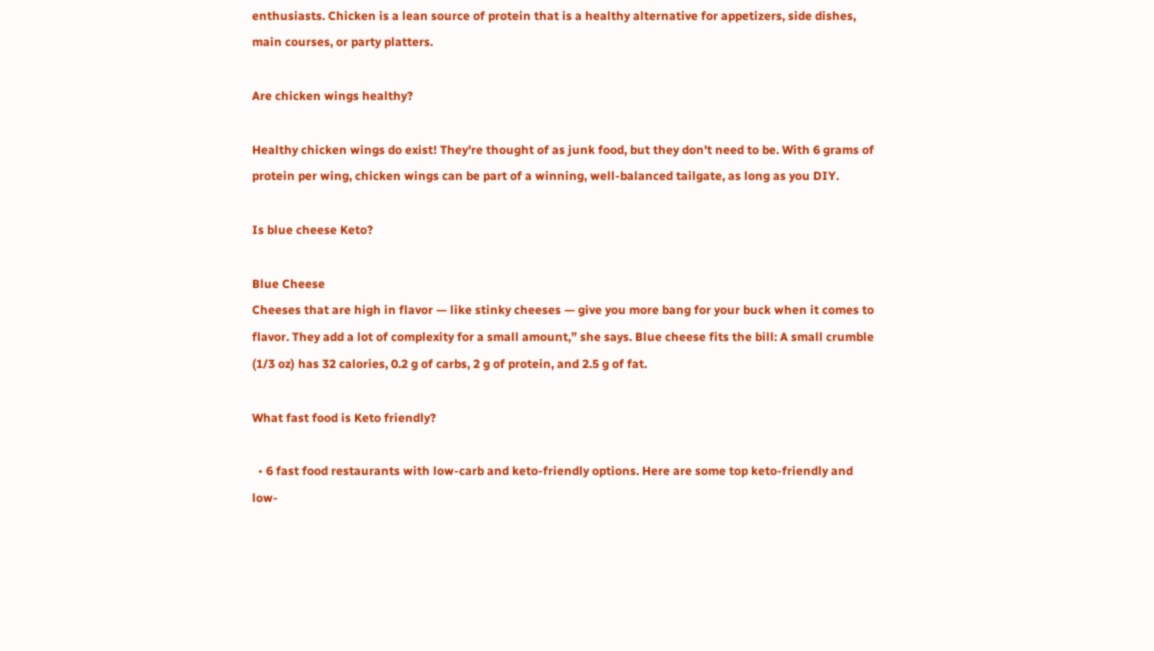enthusiasts. Chicken is a lean source of protein that is a healthy alternative for appetizers, side dishes, main courses, or party platters.

Are chicken wings healthy?

Healthy chicken wings do exist! They're thought of as junk food, but they don't need to be. With 6 grams of protein per wing, chicken wings can be part of a winning, well-balanced tailgate, as long as you DIY.

Is blue cheese Keto?

Blue Cheese
Cheeses that are high in flavor — like stinky cheeses — give you more bang for your buck when it comes to flavor. They add a lot of complexity for a small amount,” she says. Blue cheese fits the bill: A small crumble (1/3 oz) has 32 calories, 0.2 g of carbs, 2 g of protein, and 2.5 g of fat.

What fast food is Keto friendly?

  • 6 fast food restaurants with low-carb and keto-friendly options. Here are some top keto-friendly and low-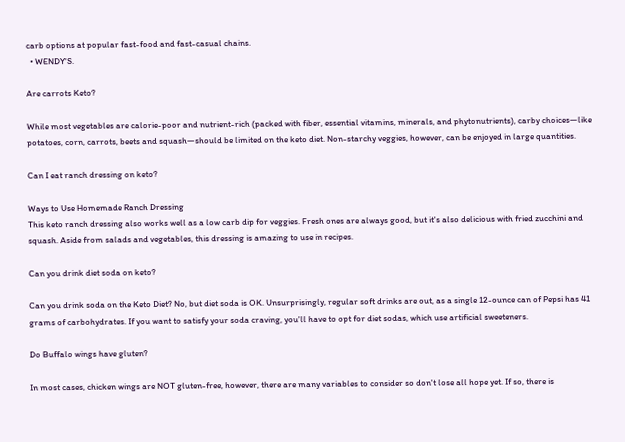carb options at popular fast-food and fast-casual chains.
  • WENDY'S.

Are carrots Keto?

While most vegetables are calorie-poor and nutrient-rich (packed with fiber, essential vitamins, minerals, and phytonutrients), carby choices—like potatoes, corn, carrots, beets and squash—should be limited on the keto diet. Non-starchy veggies, however, can be enjoyed in large quantities.

Can I eat ranch dressing on keto?

Ways to Use Homemade Ranch Dressing
This keto ranch dressing also works well as a low carb dip for veggies. Fresh ones are always good, but it's also delicious with fried zucchini and squash. Aside from salads and vegetables, this dressing is amazing to use in recipes.

Can you drink diet soda on keto?

Can you drink soda on the Keto Diet? No, but diet soda is OK. Unsurprisingly, regular soft drinks are out, as a single 12-ounce can of Pepsi has 41 grams of carbohydrates. If you want to satisfy your soda craving, you'll have to opt for diet sodas, which use artificial sweeteners.

Do Buffalo wings have gluten?

In most cases, chicken wings are NOT gluten-free, however, there are many variables to consider so don't lose all hope yet. If so, there is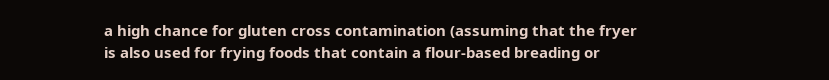a high chance for gluten cross contamination (assuming that the fryer is also used for frying foods that contain a flour-based breading or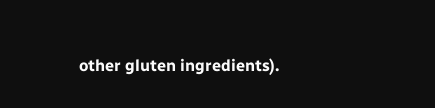other gluten ingredients).